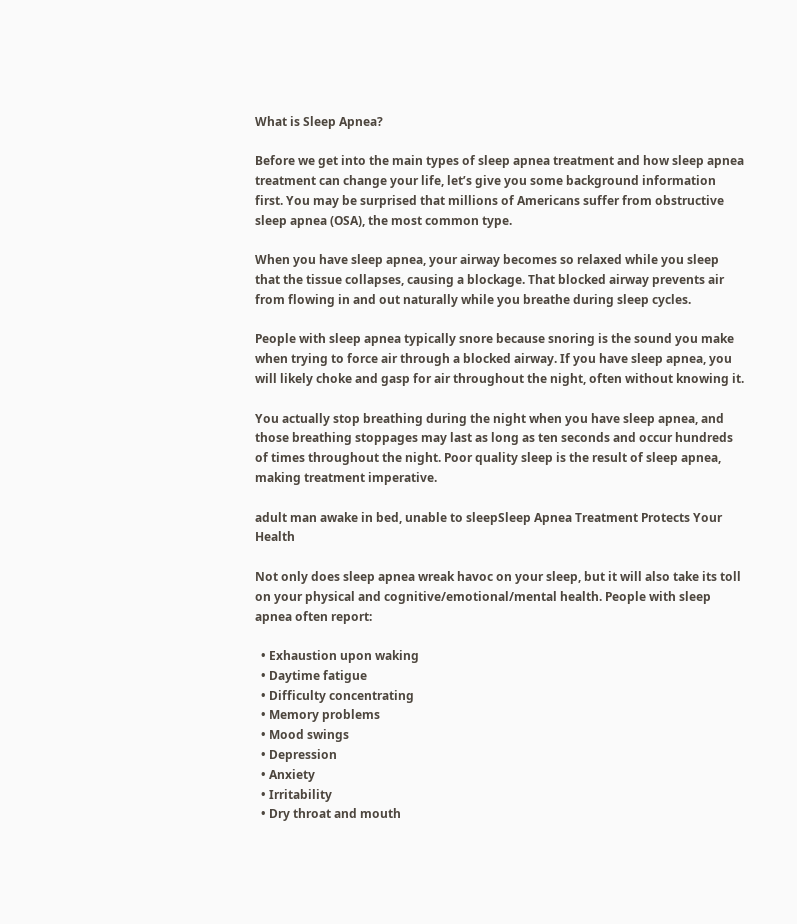What is Sleep Apnea?

Before we get into the main types of sleep apnea treatment and how sleep apnea treatment can change your life, let’s give you some background information first. You may be surprised that millions of Americans suffer from obstructive sleep apnea (OSA), the most common type.

When you have sleep apnea, your airway becomes so relaxed while you sleep that the tissue collapses, causing a blockage. That blocked airway prevents air from flowing in and out naturally while you breathe during sleep cycles.

People with sleep apnea typically snore because snoring is the sound you make when trying to force air through a blocked airway. If you have sleep apnea, you will likely choke and gasp for air throughout the night, often without knowing it.

You actually stop breathing during the night when you have sleep apnea, and those breathing stoppages may last as long as ten seconds and occur hundreds of times throughout the night. Poor quality sleep is the result of sleep apnea, making treatment imperative.

adult man awake in bed, unable to sleepSleep Apnea Treatment Protects Your Health

Not only does sleep apnea wreak havoc on your sleep, but it will also take its toll on your physical and cognitive/emotional/mental health. People with sleep apnea often report:

  • Exhaustion upon waking
  • Daytime fatigue
  • Difficulty concentrating
  • Memory problems
  • Mood swings
  • Depression
  • Anxiety
  • Irritability
  • Dry throat and mouth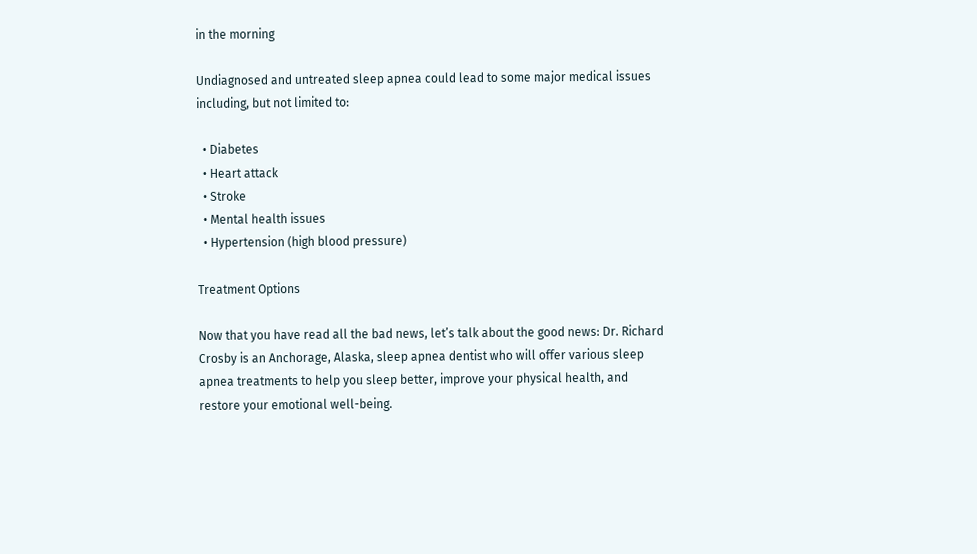in the morning

Undiagnosed and untreated sleep apnea could lead to some major medical issues including, but not limited to:

  • Diabetes
  • Heart attack
  • Stroke
  • Mental health issues
  • Hypertension (high blood pressure)

Treatment Options

Now that you have read all the bad news, let’s talk about the good news: Dr. Richard Crosby is an Anchorage, Alaska, sleep apnea dentist who will offer various sleep apnea treatments to help you sleep better, improve your physical health, and restore your emotional well-being.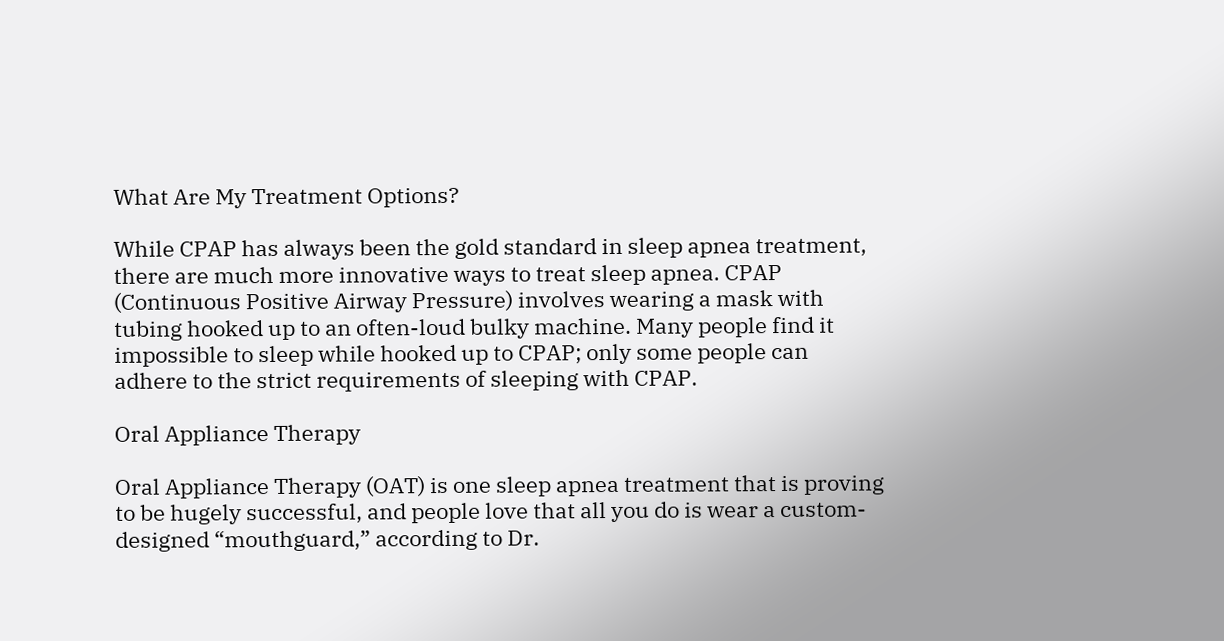What Are My Treatment Options?

While CPAP has always been the gold standard in sleep apnea treatment, there are much more innovative ways to treat sleep apnea. CPAP (Continuous Positive Airway Pressure) involves wearing a mask with tubing hooked up to an often-loud bulky machine. Many people find it impossible to sleep while hooked up to CPAP; only some people can adhere to the strict requirements of sleeping with CPAP.

Oral Appliance Therapy

Oral Appliance Therapy (OAT) is one sleep apnea treatment that is proving to be hugely successful, and people love that all you do is wear a custom-designed “mouthguard,” according to Dr.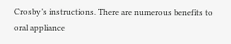Crosby’s instructions. There are numerous benefits to oral appliance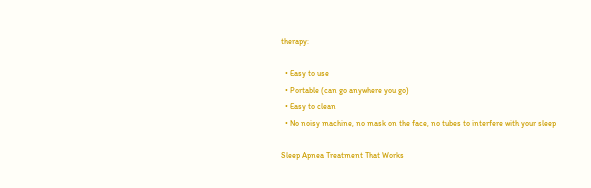therapy:

  • Easy to use
  • Portable (can go anywhere you go)
  • Easy to clean
  • No noisy machine, no mask on the face, no tubes to interfere with your sleep

Sleep Apnea Treatment That Works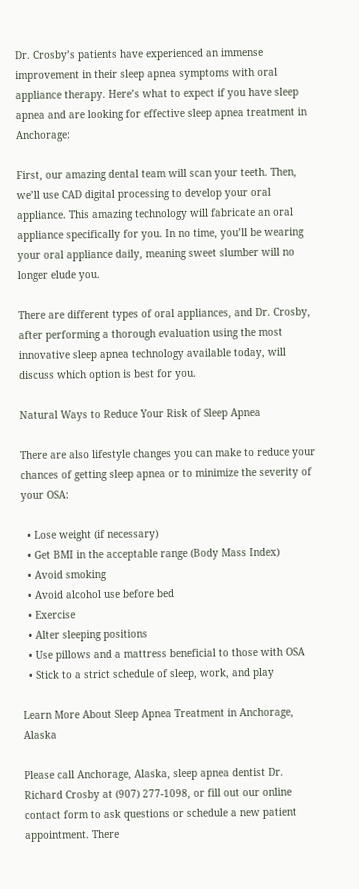Dr. Crosby’s patients have experienced an immense improvement in their sleep apnea symptoms with oral appliance therapy. Here’s what to expect if you have sleep apnea and are looking for effective sleep apnea treatment in Anchorage:

First, our amazing dental team will scan your teeth. Then, we’ll use CAD digital processing to develop your oral appliance. This amazing technology will fabricate an oral appliance specifically for you. In no time, you’ll be wearing your oral appliance daily, meaning sweet slumber will no longer elude you.

There are different types of oral appliances, and Dr. Crosby, after performing a thorough evaluation using the most innovative sleep apnea technology available today, will discuss which option is best for you.

Natural Ways to Reduce Your Risk of Sleep Apnea

There are also lifestyle changes you can make to reduce your chances of getting sleep apnea or to minimize the severity of your OSA:

  • Lose weight (if necessary)
  • Get BMI in the acceptable range (Body Mass Index)
  • Avoid smoking
  • Avoid alcohol use before bed
  • Exercise
  • Alter sleeping positions
  • Use pillows and a mattress beneficial to those with OSA
  • Stick to a strict schedule of sleep, work, and play

Learn More About Sleep Apnea Treatment in Anchorage, Alaska

Please call Anchorage, Alaska, sleep apnea dentist Dr. Richard Crosby at (907) 277-1098, or fill out our online contact form to ask questions or schedule a new patient appointment. There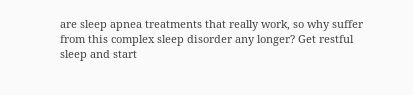are sleep apnea treatments that really work, so why suffer from this complex sleep disorder any longer? Get restful sleep and start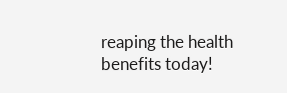reaping the health benefits today!